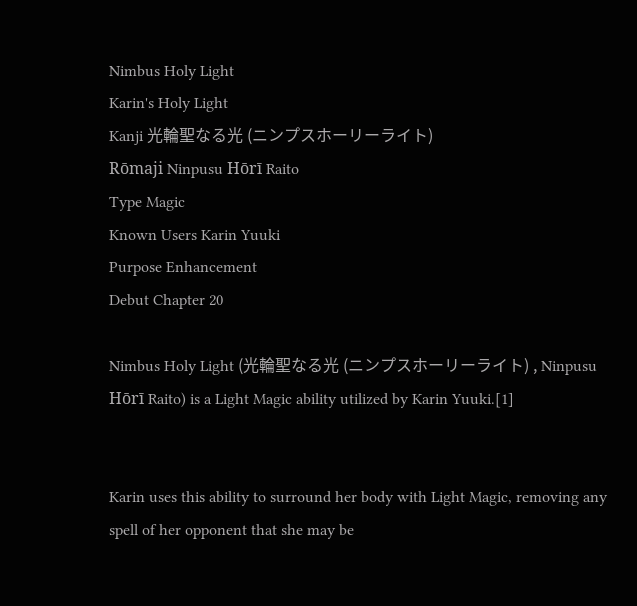Nimbus Holy Light
Karin's Holy Light
Kanji 光輪聖なる光 (ニンプスホーリーライト)
Rōmaji Ninpusu Hōrī Raito
Type Magic
Known Users Karin Yuuki
Purpose Enhancement
Debut Chapter 20

Nimbus Holy Light (光輪聖なる光 (ニンプスホーリーライト) , Ninpusu Hōrī Raito) is a Light Magic ability utilized by Karin Yuuki.[1]


Karin uses this ability to surround her body with Light Magic, removing any spell of her opponent that she may be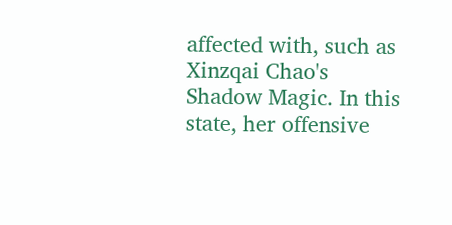affected with, such as Xinzqai Chao's Shadow Magic. In this state, her offensive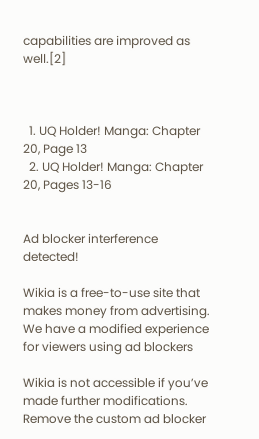capabilities are improved as well.[2]



  1. UQ Holder! Manga: Chapter 20, Page 13
  2. UQ Holder! Manga: Chapter 20, Pages 13-16


Ad blocker interference detected!

Wikia is a free-to-use site that makes money from advertising. We have a modified experience for viewers using ad blockers

Wikia is not accessible if you’ve made further modifications. Remove the custom ad blocker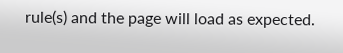rule(s) and the page will load as expected.